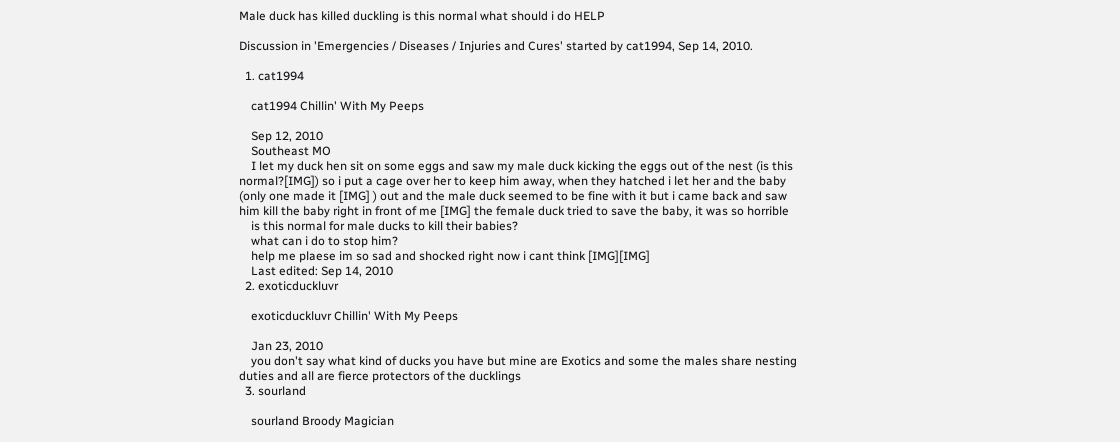Male duck has killed duckling is this normal what should i do HELP

Discussion in 'Emergencies / Diseases / Injuries and Cures' started by cat1994, Sep 14, 2010.

  1. cat1994

    cat1994 Chillin' With My Peeps

    Sep 12, 2010
    Southeast MO
    I let my duck hen sit on some eggs and saw my male duck kicking the eggs out of the nest (is this normal?[IMG]) so i put a cage over her to keep him away, when they hatched i let her and the baby (only one made it [IMG] ) out and the male duck seemed to be fine with it but i came back and saw him kill the baby right in front of me [IMG] the female duck tried to save the baby, it was so horrible
    is this normal for male ducks to kill their babies?
    what can i do to stop him?
    help me plaese im so sad and shocked right now i cant think [IMG][IMG]
    Last edited: Sep 14, 2010
  2. exoticduckluvr

    exoticduckluvr Chillin' With My Peeps

    Jan 23, 2010
    you don't say what kind of ducks you have but mine are Exotics and some the males share nesting duties and all are fierce protectors of the ducklings
  3. sourland

    sourland Broody Magician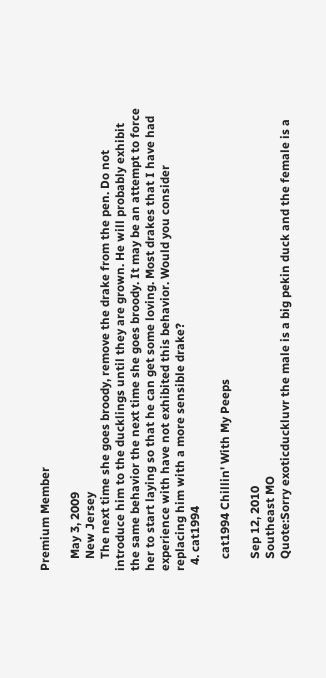Premium Member

    May 3, 2009
    New Jersey
    The next time she goes broody, remove the drake from the pen. Do not introduce him to the ducklings until they are grown. He will probably exhibit the same behavior the next time she goes broody. It may be an attempt to force her to start laying so that he can get some loving. Most drakes that I have had experience with have not exhibited this behavior. Would you consider replacing him with a more sensible drake?
  4. cat1994

    cat1994 Chillin' With My Peeps

    Sep 12, 2010
    Southeast MO
    Quote:Sorry exoticduckluvr the male is a big pekin duck and the female is a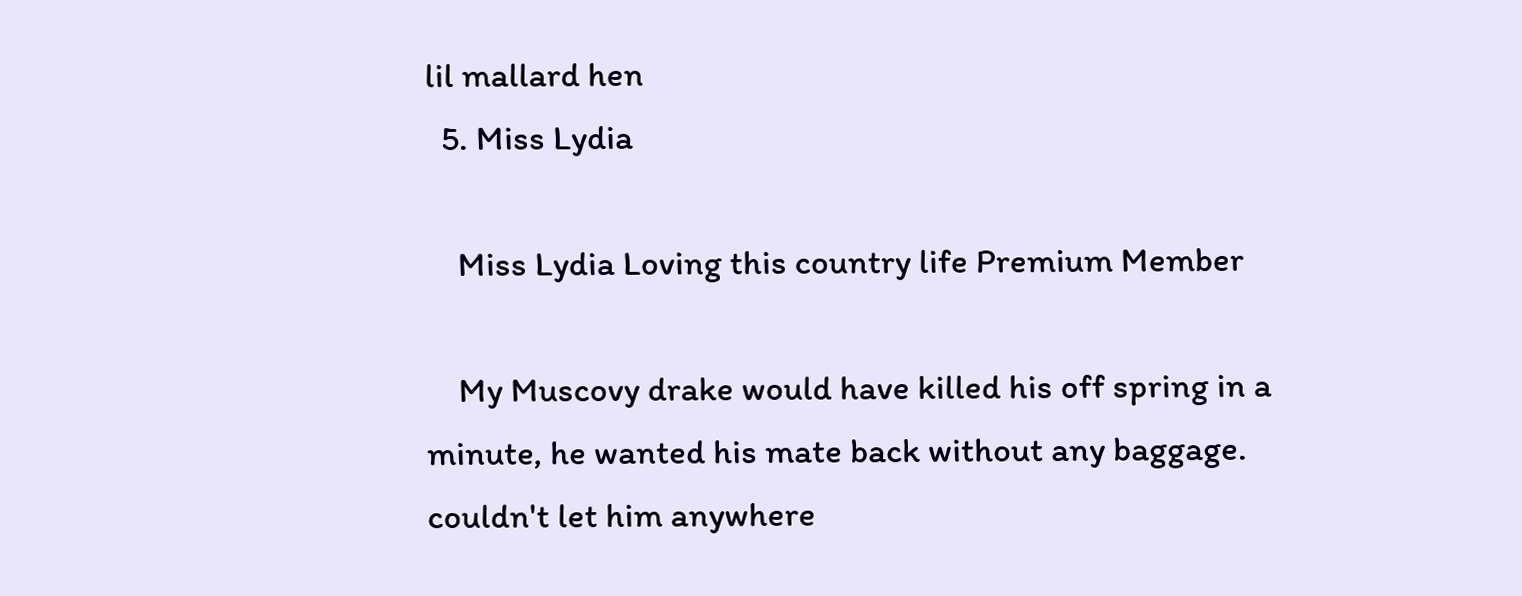lil mallard hen
  5. Miss Lydia

    Miss Lydia Loving this country life Premium Member

    My Muscovy drake would have killed his off spring in a minute, he wanted his mate back without any baggage. couldn't let him anywhere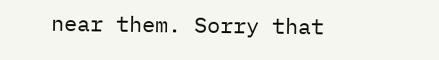near them. Sorry that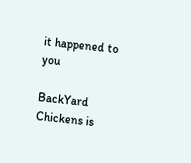it happened to you

BackYard Chickens is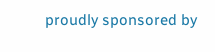proudly sponsored by